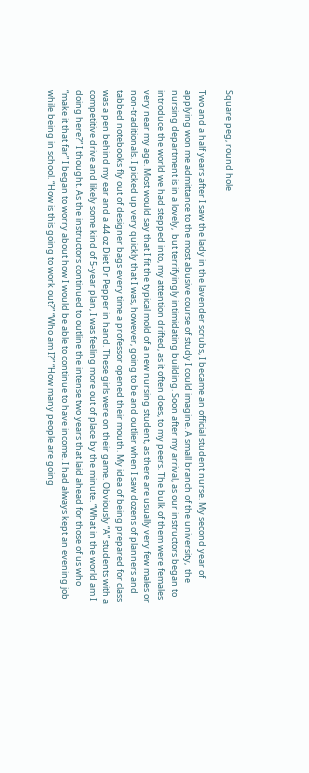Square peg, round hole

Two and a half years after I saw the lady in the lavender scrubs, I became an official student nurse. My second year of applying won me admittance to the most abusive course of study I could imagine. A small branch of the university,  the nursing department is in a lovely,  but terrifyingly intimidating building. Soon after my arrival, as our instructors began to introduce the world we had stepped into, my attention drifted, as it often does, to my peers. The bulk of them were females very near my age. Most would say that I fit the typical mold of a new nursing student, as there are usually very few males or non-traditionals. I picked up very quickly that I was, however, going to be and outlier when I saw dozens of planners and tabbed notebooks fly out of designer bags every time a professor opened their mouth. My idea of being prepared for class was a pen behind my ear and a 44 oz Diet Dr Pepper in hand. These girls were on their game. Obviously “A” students with a competitive drive and likely some kind of 5-year plan, I was feeling more out of place by the minute. “What in the world am I doing here?” I thought. As the instructors continued to outline the intense two years that laid ahead for those of us who “make it that far” I began to worry about how I would be able to continue to have income. I had always kept an evening job while being in school. “How is this going to work out?” “Who am I?” “How many people are going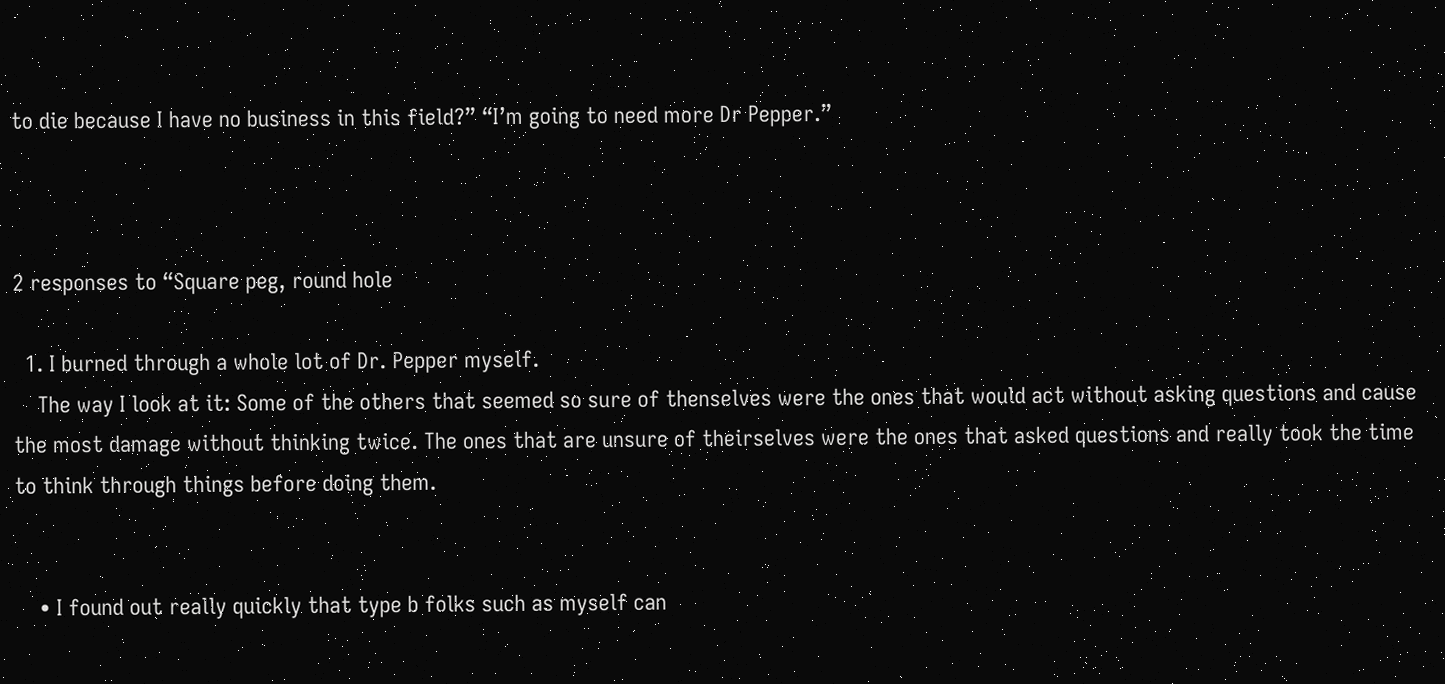to die because I have no business in this field?” “I’m going to need more Dr Pepper.”



2 responses to “Square peg, round hole

  1. I burned through a whole lot of Dr. Pepper myself.
    The way I look at it: Some of the others that seemed so sure of thenselves were the ones that would act without asking questions and cause the most damage without thinking twice. The ones that are unsure of theirselves were the ones that asked questions and really took the time to think through things before doing them.


    • I found out really quickly that type b folks such as myself can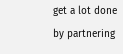get a lot done by partnering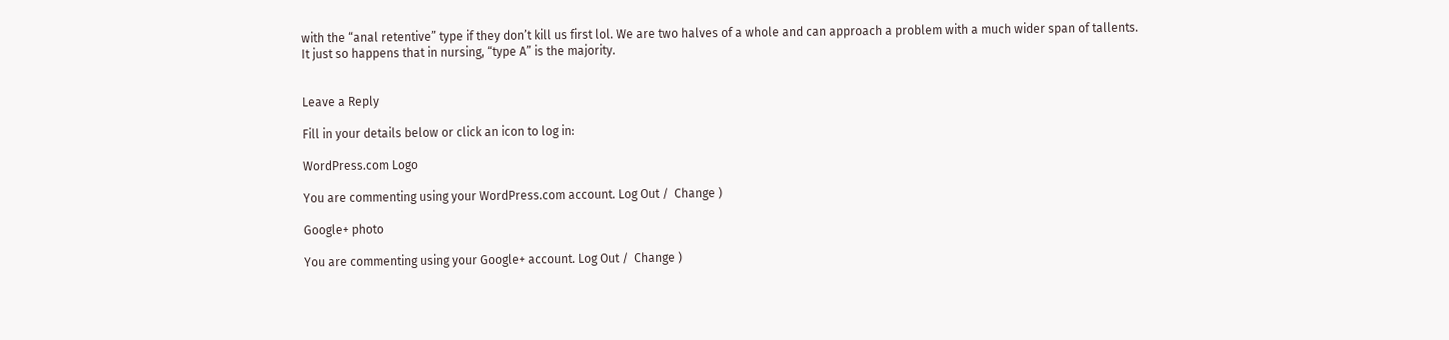with the “anal retentive” type if they don’t kill us first lol. We are two halves of a whole and can approach a problem with a much wider span of tallents. It just so happens that in nursing, “type A” is the majority.


Leave a Reply

Fill in your details below or click an icon to log in:

WordPress.com Logo

You are commenting using your WordPress.com account. Log Out /  Change )

Google+ photo

You are commenting using your Google+ account. Log Out /  Change )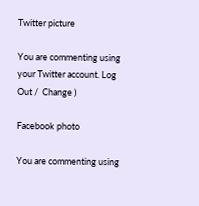Twitter picture

You are commenting using your Twitter account. Log Out /  Change )

Facebook photo

You are commenting using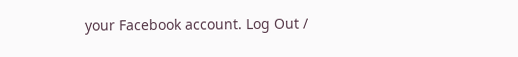your Facebook account. Log Out /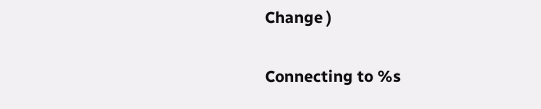Change )

Connecting to %s